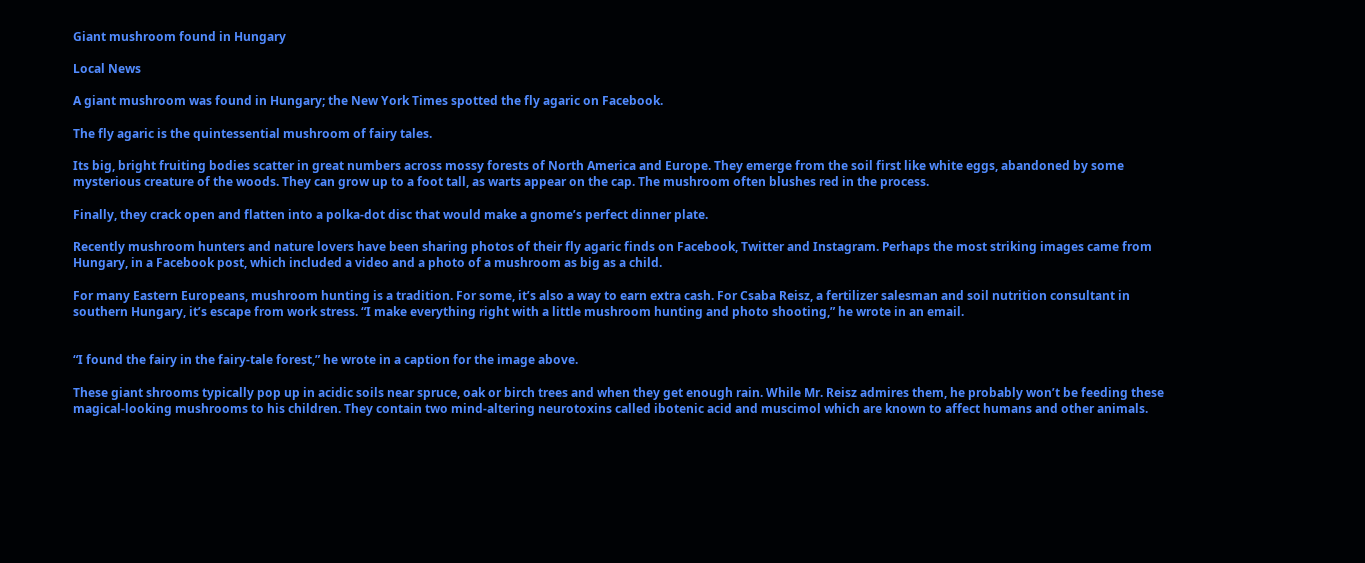Giant mushroom found in Hungary

Local News

A giant mushroom was found in Hungary; the New York Times spotted the fly agaric on Facebook.

The fly agaric is the quintessential mushroom of fairy tales.

Its big, bright fruiting bodies scatter in great numbers across mossy forests of North America and Europe. They emerge from the soil first like white eggs, abandoned by some mysterious creature of the woods. They can grow up to a foot tall, as warts appear on the cap. The mushroom often blushes red in the process.

Finally, they crack open and flatten into a polka-dot disc that would make a gnome’s perfect dinner plate.

Recently mushroom hunters and nature lovers have been sharing photos of their fly agaric finds on Facebook, Twitter and Instagram. Perhaps the most striking images came from Hungary, in a Facebook post, which included a video and a photo of a mushroom as big as a child.

For many Eastern Europeans, mushroom hunting is a tradition. For some, it’s also a way to earn extra cash. For Csaba Reisz, a fertilizer salesman and soil nutrition consultant in southern Hungary, it’s escape from work stress. “I make everything right with a little mushroom hunting and photo shooting,” he wrote in an email.


“I found the fairy in the fairy-tale forest,” he wrote in a caption for the image above.

These giant shrooms typically pop up in acidic soils near spruce, oak or birch trees and when they get enough rain. While Mr. Reisz admires them, he probably won’t be feeding these magical-looking mushrooms to his children. They contain two mind-altering neurotoxins called ibotenic acid and muscimol which are known to affect humans and other animals.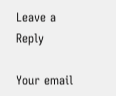Leave a Reply

Your email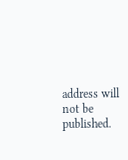address will not be published.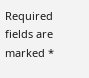Required fields are marked *